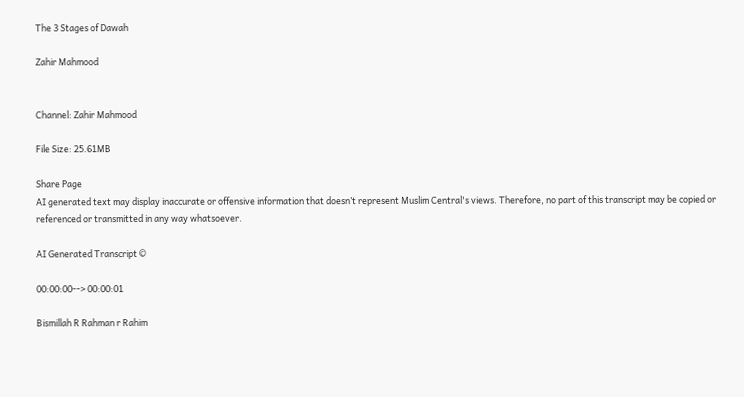The 3 Stages of Dawah

Zahir Mahmood


Channel: Zahir Mahmood

File Size: 25.61MB

Share Page
AI generated text may display inaccurate or offensive information that doesn’t represent Muslim Central's views. Therefore, no part of this transcript may be copied or referenced or transmitted in any way whatsoever.

AI Generated Transcript ©

00:00:00--> 00:00:01

Bismillah R Rahman r Rahim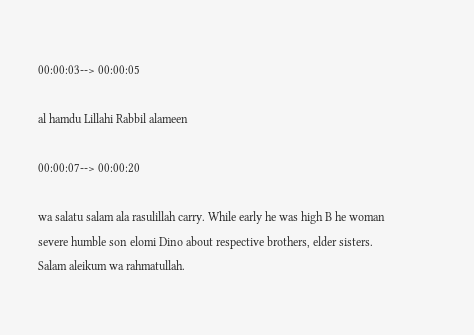00:00:03--> 00:00:05

al hamdu Lillahi Rabbil alameen

00:00:07--> 00:00:20

wa salatu salam ala rasulillah carry. While early he was high B he woman severe humble son elomi Dino about respective brothers, elder sisters. Salam aleikum wa rahmatullah.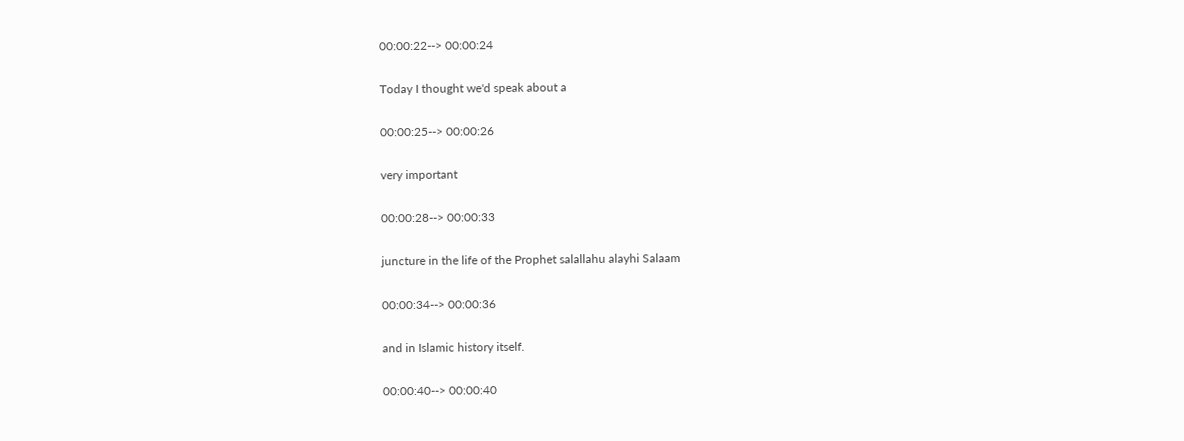00:00:22--> 00:00:24

Today I thought we'd speak about a

00:00:25--> 00:00:26

very important

00:00:28--> 00:00:33

juncture in the life of the Prophet salallahu alayhi Salaam

00:00:34--> 00:00:36

and in Islamic history itself.

00:00:40--> 00:00:40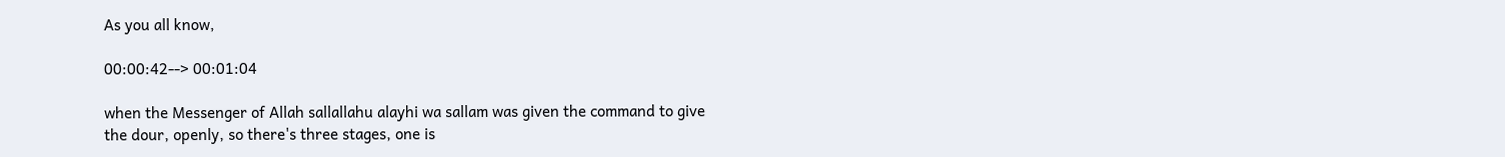As you all know,

00:00:42--> 00:01:04

when the Messenger of Allah sallallahu alayhi wa sallam was given the command to give the dour, openly, so there's three stages, one is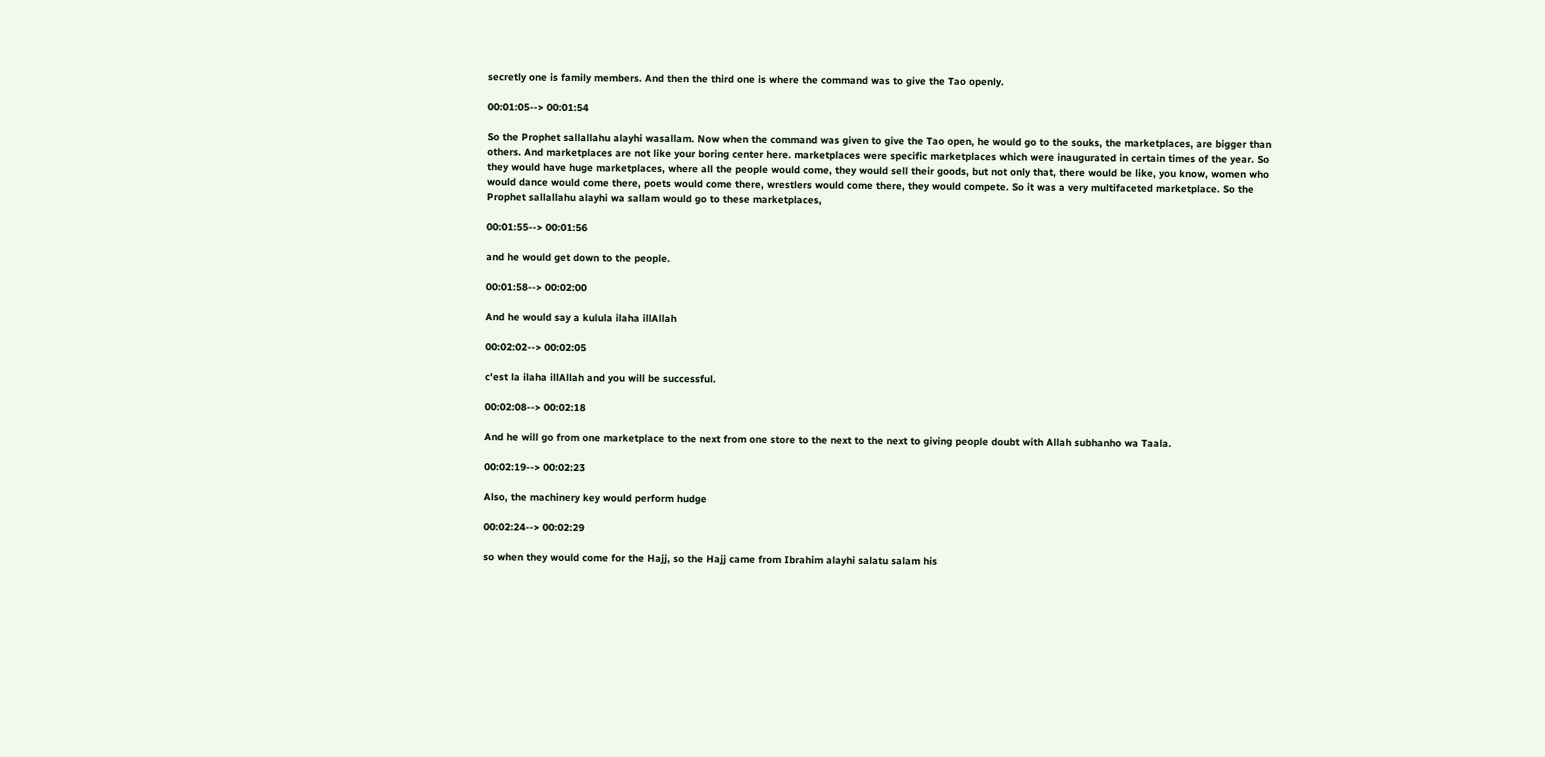secretly one is family members. And then the third one is where the command was to give the Tao openly.

00:01:05--> 00:01:54

So the Prophet sallallahu alayhi wasallam. Now when the command was given to give the Tao open, he would go to the souks, the marketplaces, are bigger than others. And marketplaces are not like your boring center here. marketplaces were specific marketplaces which were inaugurated in certain times of the year. So they would have huge marketplaces, where all the people would come, they would sell their goods, but not only that, there would be like, you know, women who would dance would come there, poets would come there, wrestlers would come there, they would compete. So it was a very multifaceted marketplace. So the Prophet sallallahu alayhi wa sallam would go to these marketplaces,

00:01:55--> 00:01:56

and he would get down to the people.

00:01:58--> 00:02:00

And he would say a kulula ilaha illAllah

00:02:02--> 00:02:05

c'est la ilaha illAllah and you will be successful.

00:02:08--> 00:02:18

And he will go from one marketplace to the next from one store to the next to the next to giving people doubt with Allah subhanho wa Taala.

00:02:19--> 00:02:23

Also, the machinery key would perform hudge

00:02:24--> 00:02:29

so when they would come for the Hajj, so the Hajj came from Ibrahim alayhi salatu salam his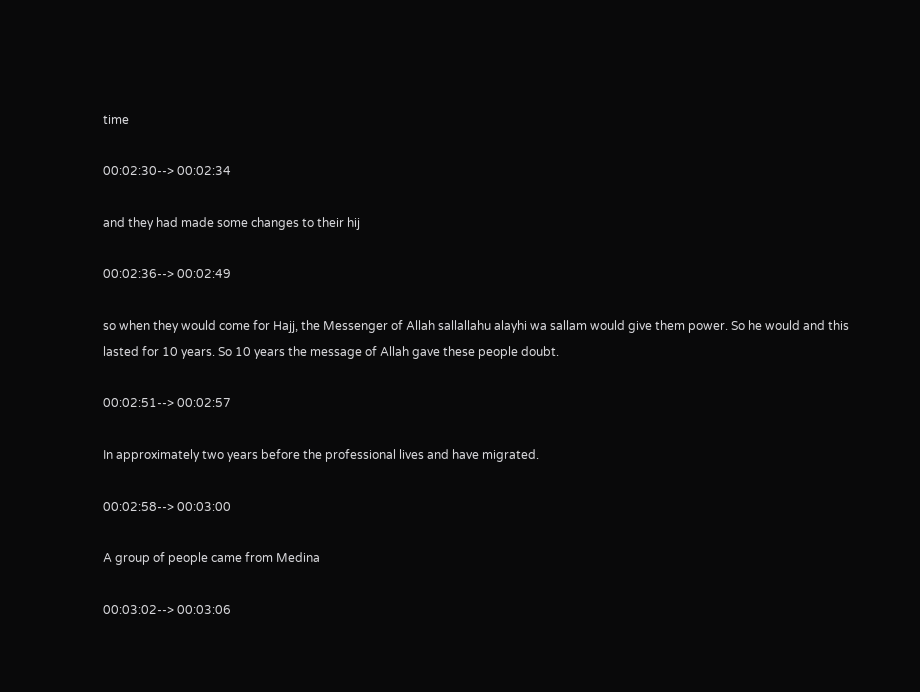time

00:02:30--> 00:02:34

and they had made some changes to their hij

00:02:36--> 00:02:49

so when they would come for Hajj, the Messenger of Allah sallallahu alayhi wa sallam would give them power. So he would and this lasted for 10 years. So 10 years the message of Allah gave these people doubt.

00:02:51--> 00:02:57

In approximately two years before the professional lives and have migrated.

00:02:58--> 00:03:00

A group of people came from Medina

00:03:02--> 00:03:06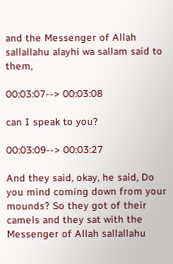and the Messenger of Allah sallallahu alayhi wa sallam said to them,

00:03:07--> 00:03:08

can I speak to you?

00:03:09--> 00:03:27

And they said, okay, he said, Do you mind coming down from your mounds? So they got of their camels and they sat with the Messenger of Allah sallallahu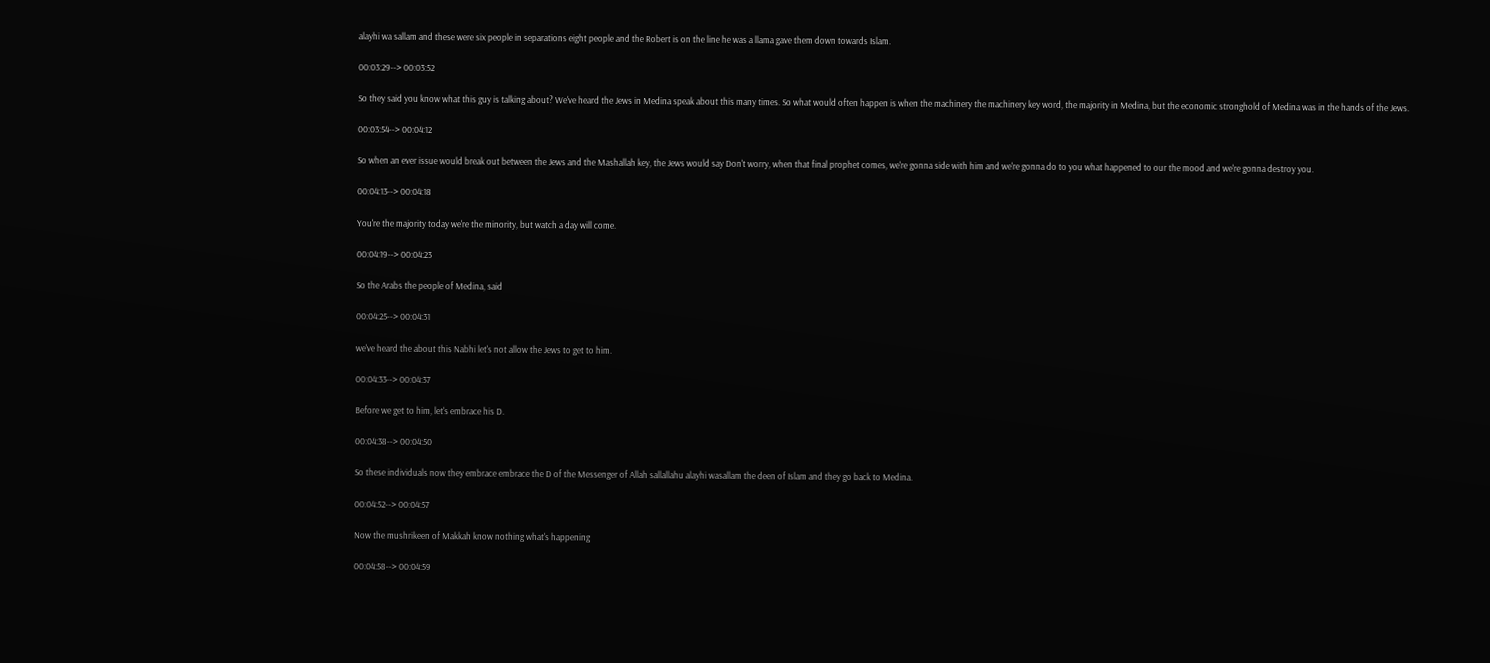alayhi wa sallam and these were six people in separations eight people and the Robert is on the line he was a llama gave them down towards Islam.

00:03:29--> 00:03:52

So they said you know what this guy is talking about? We've heard the Jews in Medina speak about this many times. So what would often happen is when the machinery the machinery key word, the majority in Medina, but the economic stronghold of Medina was in the hands of the Jews.

00:03:54--> 00:04:12

So when an ever issue would break out between the Jews and the Mashallah key, the Jews would say Don't worry, when that final prophet comes, we're gonna side with him and we're gonna do to you what happened to our the mood and we're gonna destroy you.

00:04:13--> 00:04:18

You're the majority today we're the minority, but watch a day will come.

00:04:19--> 00:04:23

So the Arabs the people of Medina, said

00:04:25--> 00:04:31

we've heard the about this Nabhi let's not allow the Jews to get to him.

00:04:33--> 00:04:37

Before we get to him, let's embrace his D.

00:04:38--> 00:04:50

So these individuals now they embrace embrace the D of the Messenger of Allah sallallahu alayhi wasallam the deen of Islam and they go back to Medina.

00:04:52--> 00:04:57

Now the mushrikeen of Makkah know nothing what's happening

00:04:58--> 00:04:59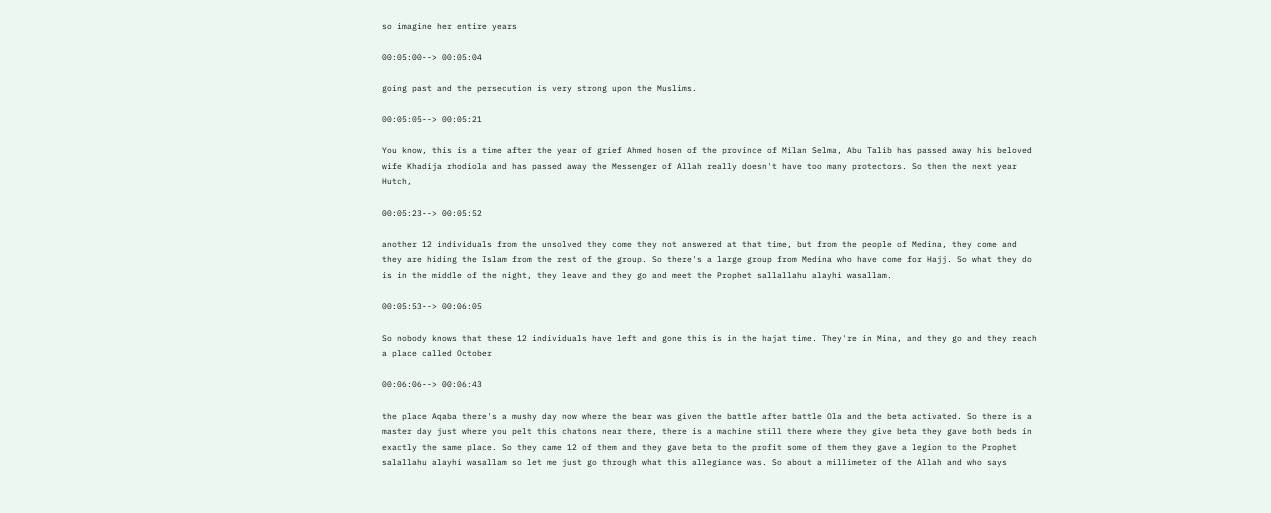so imagine her entire years

00:05:00--> 00:05:04

going past and the persecution is very strong upon the Muslims.

00:05:05--> 00:05:21

You know, this is a time after the year of grief Ahmed hosen of the province of Milan Selma, Abu Talib has passed away his beloved wife Khadija rhodiola and has passed away the Messenger of Allah really doesn't have too many protectors. So then the next year Hutch,

00:05:23--> 00:05:52

another 12 individuals from the unsolved they come they not answered at that time, but from the people of Medina, they come and they are hiding the Islam from the rest of the group. So there's a large group from Medina who have come for Hajj. So what they do is in the middle of the night, they leave and they go and meet the Prophet sallallahu alayhi wasallam.

00:05:53--> 00:06:05

So nobody knows that these 12 individuals have left and gone this is in the hajat time. They're in Mina, and they go and they reach a place called October

00:06:06--> 00:06:43

the place Aqaba there's a mushy day now where the bear was given the battle after battle Ola and the beta activated. So there is a master day just where you pelt this chatons near there, there is a machine still there where they give beta they gave both beds in exactly the same place. So they came 12 of them and they gave beta to the profit some of them they gave a legion to the Prophet salallahu alayhi wasallam so let me just go through what this allegiance was. So about a millimeter of the Allah and who says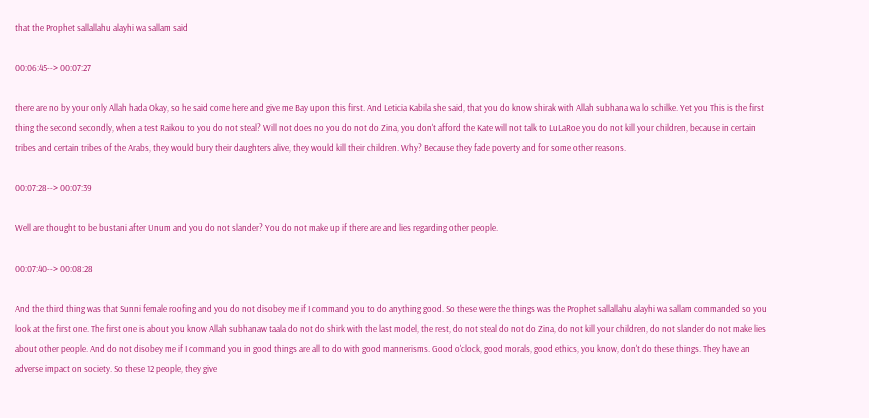that the Prophet sallallahu alayhi wa sallam said

00:06:45--> 00:07:27

there are no by your only Allah hada Okay, so he said come here and give me Bay upon this first. And Leticia Kabila she said, that you do know shirak with Allah subhana wa lo schilke. Yet you This is the first thing the second secondly, when a test Raikou to you do not steal? Will not does no you do not do Zina, you don't afford the Kate will not talk to LuLaRoe you do not kill your children, because in certain tribes and certain tribes of the Arabs, they would bury their daughters alive, they would kill their children. Why? Because they fade poverty and for some other reasons.

00:07:28--> 00:07:39

Well are thought to be bustani after Unum and you do not slander? You do not make up if there are and lies regarding other people.

00:07:40--> 00:08:28

And the third thing was that Sunni female roofing and you do not disobey me if I command you to do anything good. So these were the things was the Prophet sallallahu alayhi wa sallam commanded so you look at the first one. The first one is about you know Allah subhanaw taala do not do shirk with the last model, the rest, do not steal do not do Zina, do not kill your children, do not slander do not make lies about other people. And do not disobey me if I command you in good things are all to do with good mannerisms. Good o'clock, good morals, good ethics, you know, don't do these things. They have an adverse impact on society. So these 12 people, they give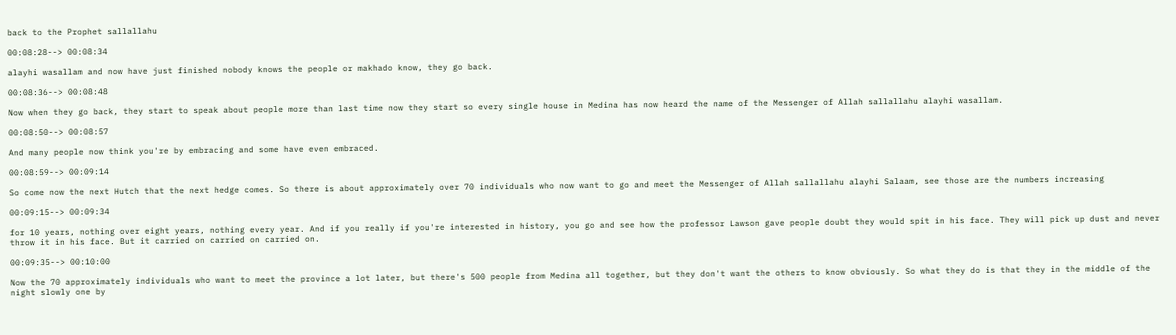back to the Prophet sallallahu

00:08:28--> 00:08:34

alayhi wasallam and now have just finished nobody knows the people or makhado know, they go back.

00:08:36--> 00:08:48

Now when they go back, they start to speak about people more than last time now they start so every single house in Medina has now heard the name of the Messenger of Allah sallallahu alayhi wasallam.

00:08:50--> 00:08:57

And many people now think you're by embracing and some have even embraced.

00:08:59--> 00:09:14

So come now the next Hutch that the next hedge comes. So there is about approximately over 70 individuals who now want to go and meet the Messenger of Allah sallallahu alayhi Salaam, see those are the numbers increasing

00:09:15--> 00:09:34

for 10 years, nothing over eight years, nothing every year. And if you really if you're interested in history, you go and see how the professor Lawson gave people doubt they would spit in his face. They will pick up dust and never throw it in his face. But it carried on carried on carried on.

00:09:35--> 00:10:00

Now the 70 approximately individuals who want to meet the province a lot later, but there's 500 people from Medina all together, but they don't want the others to know obviously. So what they do is that they in the middle of the night slowly one by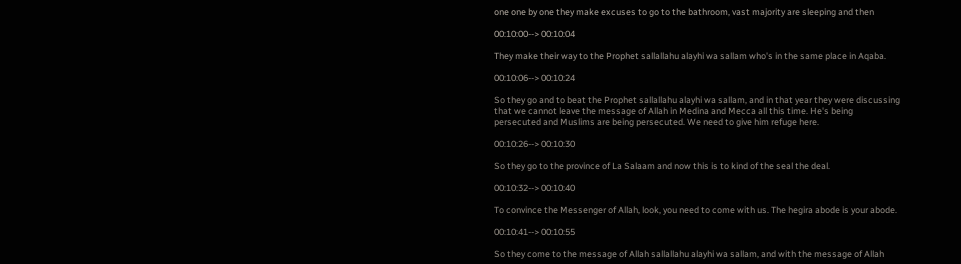one one by one they make excuses to go to the bathroom, vast majority are sleeping and then

00:10:00--> 00:10:04

They make their way to the Prophet sallallahu alayhi wa sallam who's in the same place in Aqaba.

00:10:06--> 00:10:24

So they go and to beat the Prophet sallallahu alayhi wa sallam, and in that year they were discussing that we cannot leave the message of Allah in Medina and Mecca all this time. He's being persecuted and Muslims are being persecuted. We need to give him refuge here.

00:10:26--> 00:10:30

So they go to the province of La Salaam and now this is to kind of the seal the deal.

00:10:32--> 00:10:40

To convince the Messenger of Allah, look, you need to come with us. The hegira abode is your abode.

00:10:41--> 00:10:55

So they come to the message of Allah sallallahu alayhi wa sallam, and with the message of Allah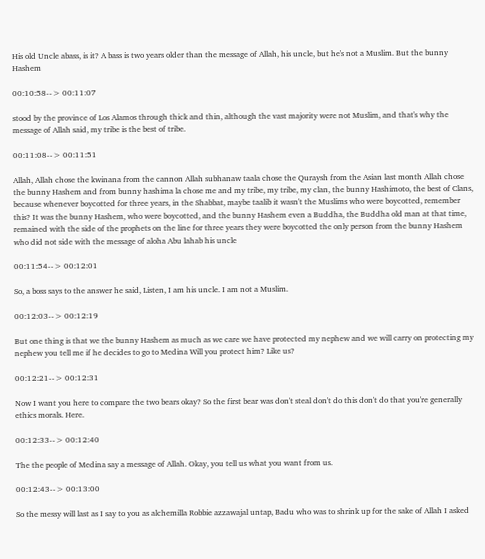His old Uncle abass, is it? A bass is two years older than the message of Allah, his uncle, but he's not a Muslim. But the bunny Hashem

00:10:58--> 00:11:07

stood by the province of Los Alamos through thick and thin, although the vast majority were not Muslim, and that's why the message of Allah said, my tribe is the best of tribe.

00:11:08--> 00:11:51

Allah, Allah chose the kwinana from the cannon Allah subhanaw taala chose the Quraysh from the Asian last month Allah chose the bunny Hashem and from bunny hashima la chose me and my tribe, my tribe, my clan, the bunny Hashimoto, the best of Clans, because whenever boycotted for three years, in the Shabbat, maybe taalib it wasn't the Muslims who were boycotted, remember this? It was the bunny Hashem, who were boycotted, and the bunny Hashem even a Buddha, the Buddha old man at that time, remained with the side of the prophets on the line for three years they were boycotted the only person from the bunny Hashem who did not side with the message of aloha Abu lahab his uncle

00:11:54--> 00:12:01

So, a boss says to the answer he said, Listen, I am his uncle. I am not a Muslim.

00:12:03--> 00:12:19

But one thing is that we the bunny Hashem as much as we care we have protected my nephew and we will carry on protecting my nephew you tell me if he decides to go to Medina Will you protect him? Like us?

00:12:21--> 00:12:31

Now I want you here to compare the two bears okay? So the first bear was don't steal don't do this don't do that you're generally ethics morals. Here.

00:12:33--> 00:12:40

The the people of Medina say a message of Allah. Okay, you tell us what you want from us.

00:12:43--> 00:13:00

So the messy will last as I say to you as alchemilla Robbie azzawajal untap, Badu who was to shrink up for the sake of Allah I asked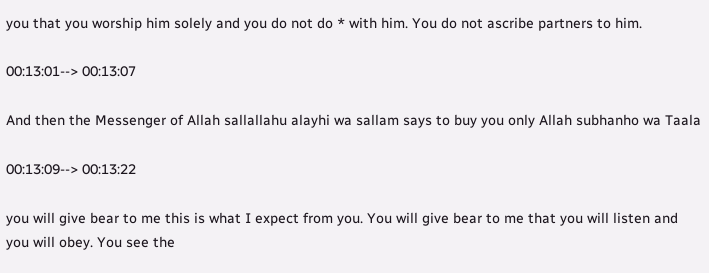you that you worship him solely and you do not do * with him. You do not ascribe partners to him.

00:13:01--> 00:13:07

And then the Messenger of Allah sallallahu alayhi wa sallam says to buy you only Allah subhanho wa Taala

00:13:09--> 00:13:22

you will give bear to me this is what I expect from you. You will give bear to me that you will listen and you will obey. You see the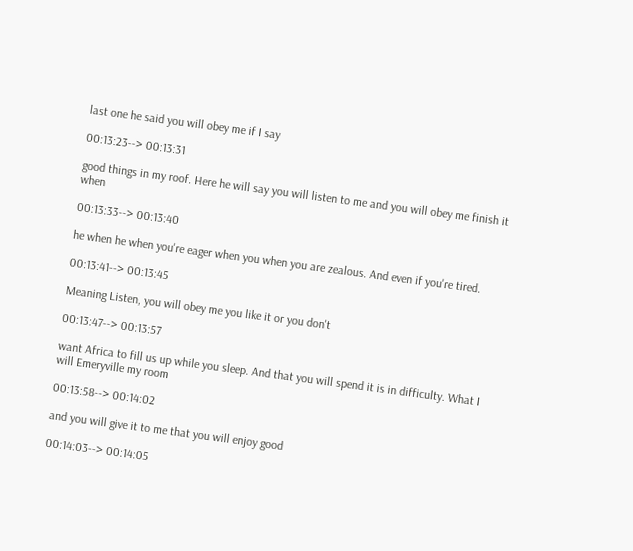last one he said you will obey me if I say

00:13:23--> 00:13:31

good things in my roof. Here he will say you will listen to me and you will obey me finish it when

00:13:33--> 00:13:40

he when he when you're eager when you when you are zealous. And even if you're tired.

00:13:41--> 00:13:45

Meaning Listen, you will obey me you like it or you don't

00:13:47--> 00:13:57

want Africa to fill us up while you sleep. And that you will spend it is in difficulty. What I will Emeryville my room

00:13:58--> 00:14:02

and you will give it to me that you will enjoy good

00:14:03--> 00:14:05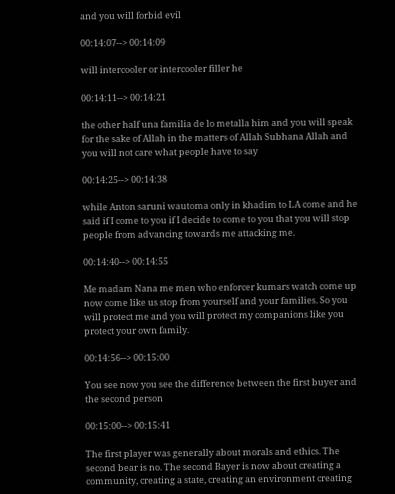and you will forbid evil

00:14:07--> 00:14:09

will intercooler or intercooler filler he

00:14:11--> 00:14:21

the other half una familia de lo metalla him and you will speak for the sake of Allah in the matters of Allah Subhana Allah and you will not care what people have to say

00:14:25--> 00:14:38

while Anton saruni wautoma only in khadim to LA come and he said if I come to you if I decide to come to you that you will stop people from advancing towards me attacking me.

00:14:40--> 00:14:55

Me madam Nana me men who enforcer kumars watch come up now come like us stop from yourself and your families. So you will protect me and you will protect my companions like you protect your own family.

00:14:56--> 00:15:00

You see now you see the difference between the first buyer and the second person

00:15:00--> 00:15:41

The first player was generally about morals and ethics. The second bear is no. The second Bayer is now about creating a community, creating a state, creating an environment creating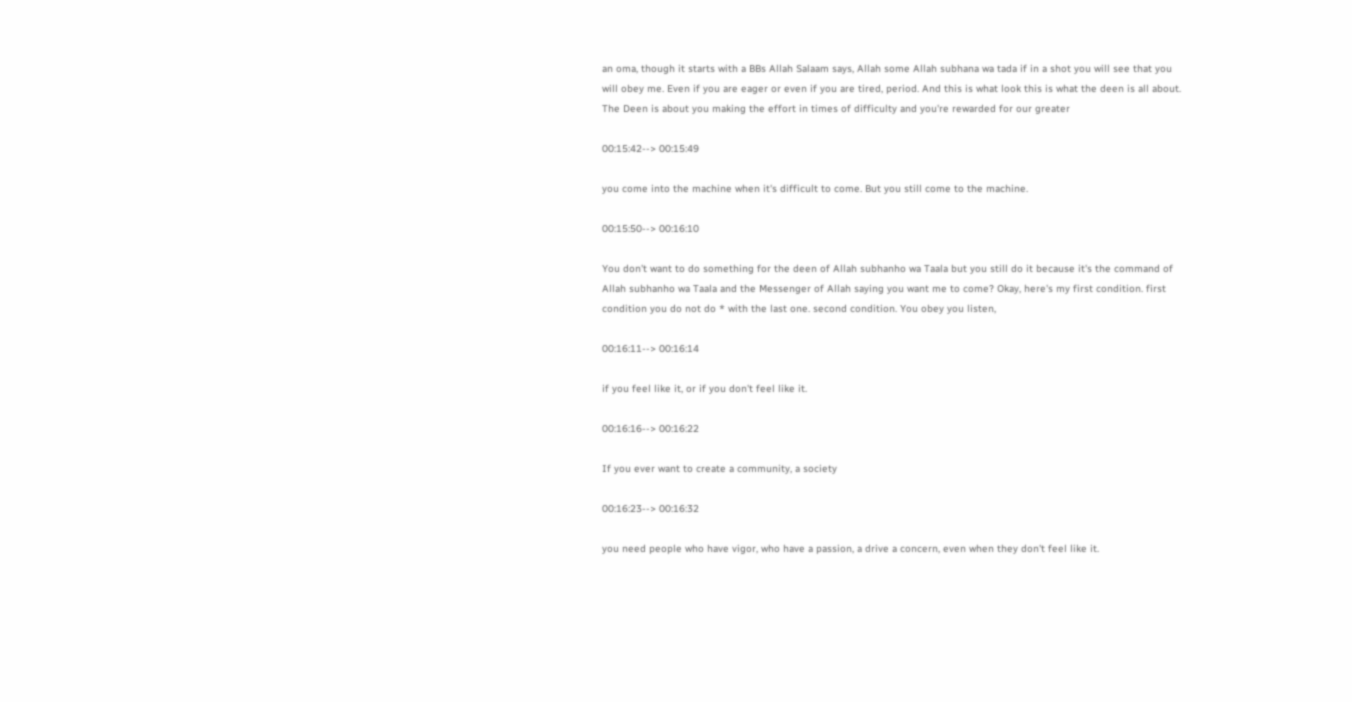an oma, though it starts with a BBs Allah Salaam says, Allah some Allah subhana wa tada if in a shot you will see that you will obey me. Even if you are eager or even if you are tired, period. And this is what look this is what the deen is all about. The Deen is about you making the effort in times of difficulty and you're rewarded for our greater

00:15:42--> 00:15:49

you come into the machine when it's difficult to come. But you still come to the machine.

00:15:50--> 00:16:10

You don't want to do something for the deen of Allah subhanho wa Taala but you still do it because it's the command of Allah subhanho wa Taala and the Messenger of Allah saying you want me to come? Okay, here's my first condition. first condition you do not do * with the last one. second condition. You obey you listen,

00:16:11--> 00:16:14

if you feel like it, or if you don't feel like it.

00:16:16--> 00:16:22

If you ever want to create a community, a society

00:16:23--> 00:16:32

you need people who have vigor, who have a passion, a drive a concern, even when they don't feel like it.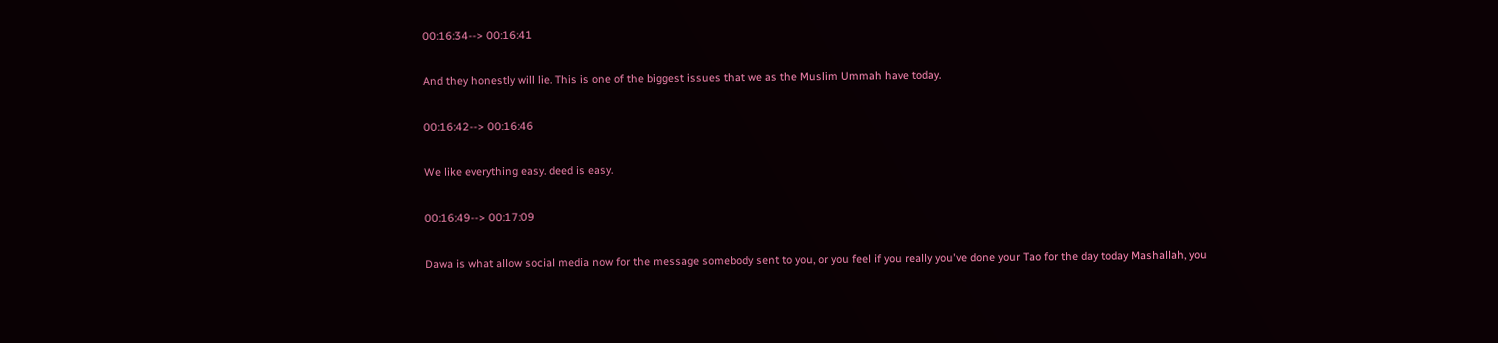00:16:34--> 00:16:41

And they honestly will lie. This is one of the biggest issues that we as the Muslim Ummah have today.

00:16:42--> 00:16:46

We like everything easy. deed is easy.

00:16:49--> 00:17:09

Dawa is what allow social media now for the message somebody sent to you, or you feel if you really you've done your Tao for the day today Mashallah, you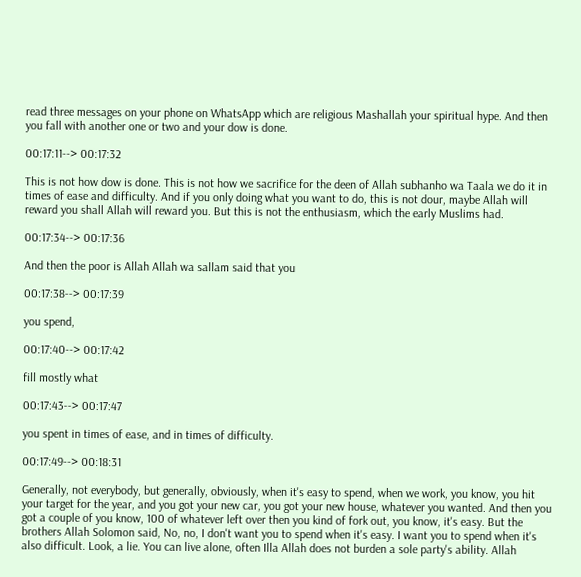read three messages on your phone on WhatsApp which are religious Mashallah your spiritual hype. And then you fall with another one or two and your dow is done.

00:17:11--> 00:17:32

This is not how dow is done. This is not how we sacrifice for the deen of Allah subhanho wa Taala we do it in times of ease and difficulty. And if you only doing what you want to do, this is not dour, maybe Allah will reward you shall Allah will reward you. But this is not the enthusiasm, which the early Muslims had.

00:17:34--> 00:17:36

And then the poor is Allah Allah wa sallam said that you

00:17:38--> 00:17:39

you spend,

00:17:40--> 00:17:42

fill mostly what

00:17:43--> 00:17:47

you spent in times of ease, and in times of difficulty.

00:17:49--> 00:18:31

Generally, not everybody, but generally, obviously, when it's easy to spend, when we work, you know, you hit your target for the year, and you got your new car, you got your new house, whatever you wanted. And then you got a couple of you know, 100 of whatever left over then you kind of fork out, you know, it's easy. But the brothers Allah Solomon said, No, no, I don't want you to spend when it's easy. I want you to spend when it's also difficult. Look, a lie. You can live alone, often Illa Allah does not burden a sole party's ability. Allah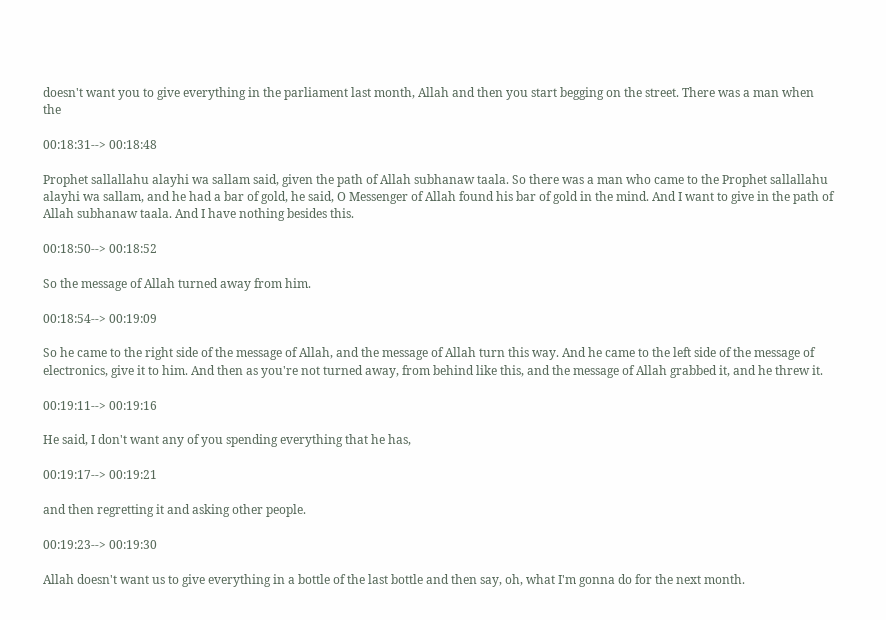doesn't want you to give everything in the parliament last month, Allah and then you start begging on the street. There was a man when the

00:18:31--> 00:18:48

Prophet sallallahu alayhi wa sallam said, given the path of Allah subhanaw taala. So there was a man who came to the Prophet sallallahu alayhi wa sallam, and he had a bar of gold, he said, O Messenger of Allah found his bar of gold in the mind. And I want to give in the path of Allah subhanaw taala. And I have nothing besides this.

00:18:50--> 00:18:52

So the message of Allah turned away from him.

00:18:54--> 00:19:09

So he came to the right side of the message of Allah, and the message of Allah turn this way. And he came to the left side of the message of electronics, give it to him. And then as you're not turned away, from behind like this, and the message of Allah grabbed it, and he threw it.

00:19:11--> 00:19:16

He said, I don't want any of you spending everything that he has,

00:19:17--> 00:19:21

and then regretting it and asking other people.

00:19:23--> 00:19:30

Allah doesn't want us to give everything in a bottle of the last bottle and then say, oh, what I'm gonna do for the next month.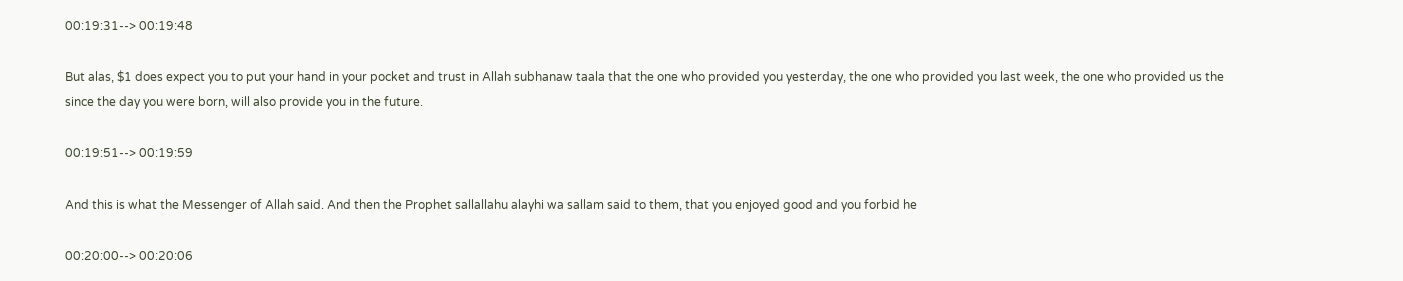00:19:31--> 00:19:48

But alas, $1 does expect you to put your hand in your pocket and trust in Allah subhanaw taala that the one who provided you yesterday, the one who provided you last week, the one who provided us the since the day you were born, will also provide you in the future.

00:19:51--> 00:19:59

And this is what the Messenger of Allah said. And then the Prophet sallallahu alayhi wa sallam said to them, that you enjoyed good and you forbid he

00:20:00--> 00:20:06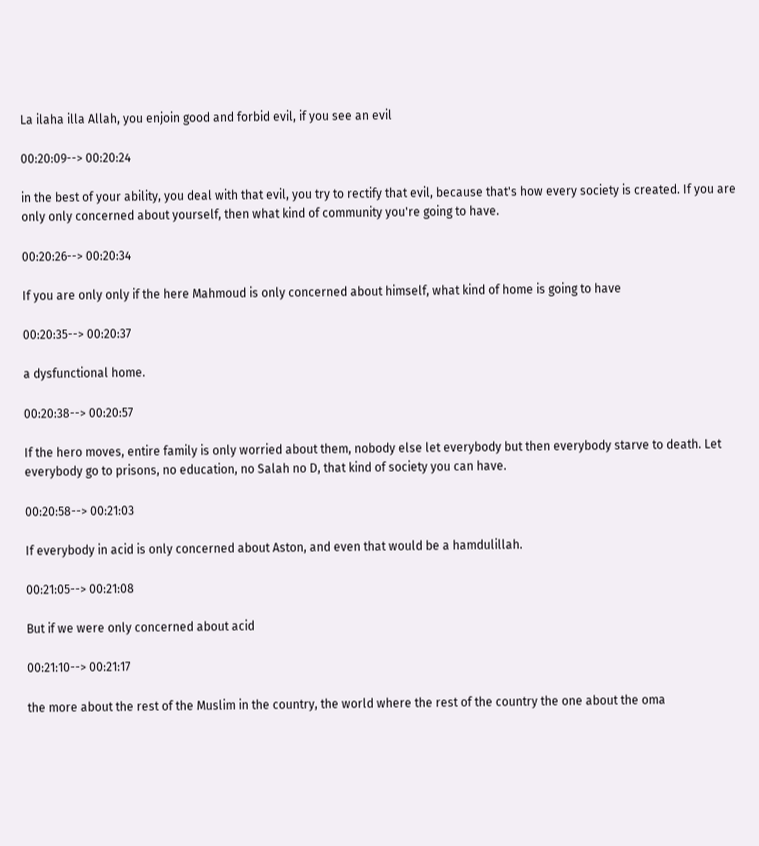La ilaha illa Allah, you enjoin good and forbid evil, if you see an evil

00:20:09--> 00:20:24

in the best of your ability, you deal with that evil, you try to rectify that evil, because that's how every society is created. If you are only only concerned about yourself, then what kind of community you're going to have.

00:20:26--> 00:20:34

If you are only only if the here Mahmoud is only concerned about himself, what kind of home is going to have

00:20:35--> 00:20:37

a dysfunctional home.

00:20:38--> 00:20:57

If the hero moves, entire family is only worried about them, nobody else let everybody but then everybody starve to death. Let everybody go to prisons, no education, no Salah no D, that kind of society you can have.

00:20:58--> 00:21:03

If everybody in acid is only concerned about Aston, and even that would be a hamdulillah.

00:21:05--> 00:21:08

But if we were only concerned about acid

00:21:10--> 00:21:17

the more about the rest of the Muslim in the country, the world where the rest of the country the one about the oma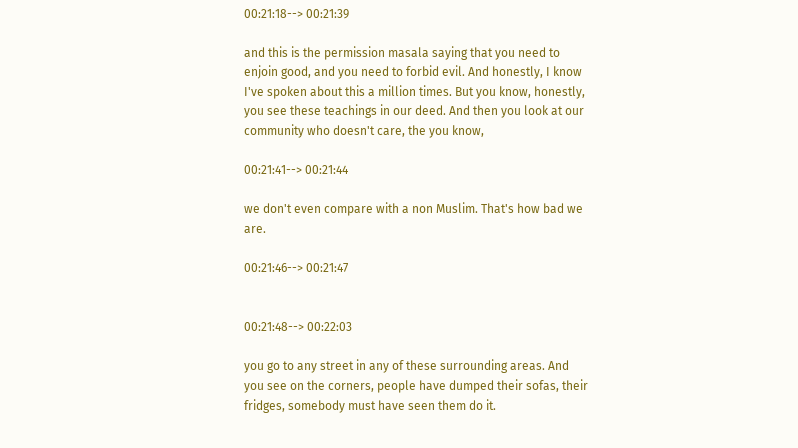00:21:18--> 00:21:39

and this is the permission masala saying that you need to enjoin good, and you need to forbid evil. And honestly, I know I've spoken about this a million times. But you know, honestly, you see these teachings in our deed. And then you look at our community who doesn't care, the you know,

00:21:41--> 00:21:44

we don't even compare with a non Muslim. That's how bad we are.

00:21:46--> 00:21:47


00:21:48--> 00:22:03

you go to any street in any of these surrounding areas. And you see on the corners, people have dumped their sofas, their fridges, somebody must have seen them do it.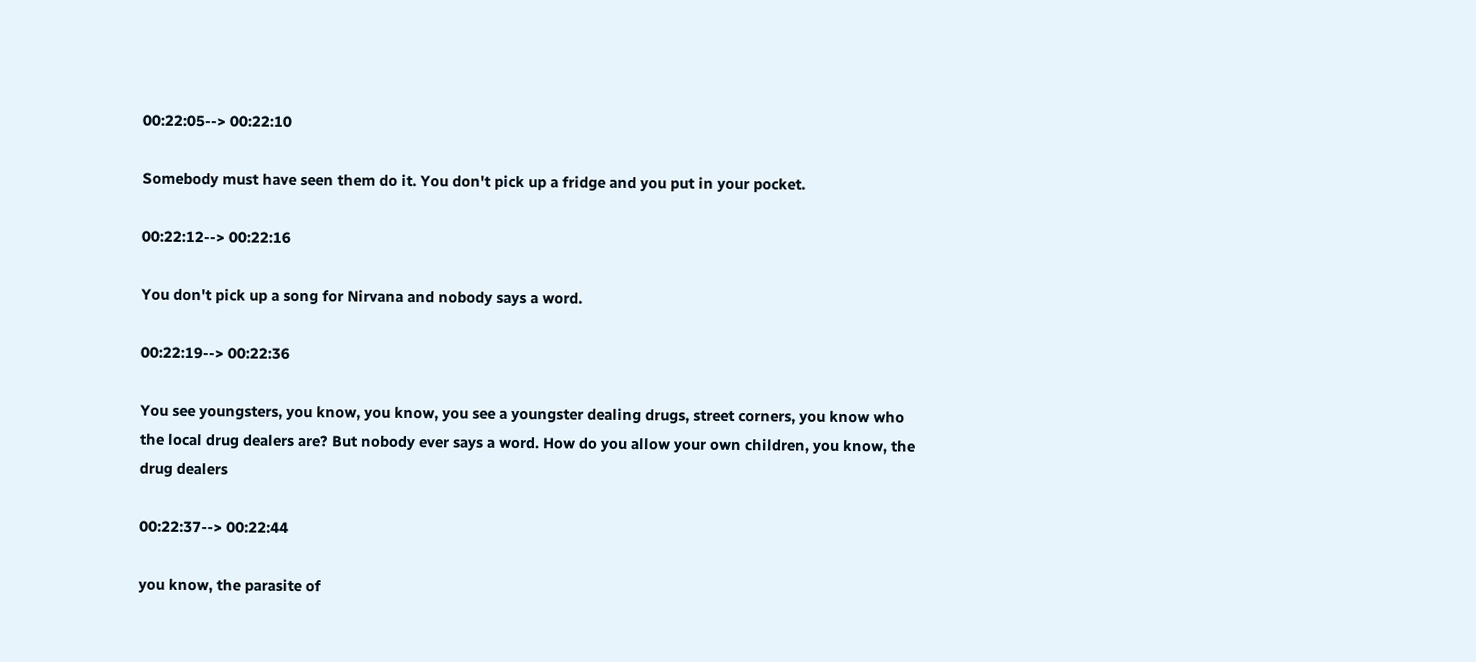00:22:05--> 00:22:10

Somebody must have seen them do it. You don't pick up a fridge and you put in your pocket.

00:22:12--> 00:22:16

You don't pick up a song for Nirvana and nobody says a word.

00:22:19--> 00:22:36

You see youngsters, you know, you know, you see a youngster dealing drugs, street corners, you know who the local drug dealers are? But nobody ever says a word. How do you allow your own children, you know, the drug dealers

00:22:37--> 00:22:44

you know, the parasite of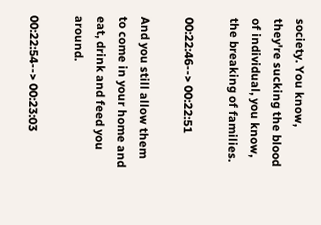society. You know, they're sucking the blood of individual, you know, the breaking of families.

00:22:46--> 00:22:51

And you still allow them to come in your home and eat, drink and feed you around.

00:22:54--> 00:23:03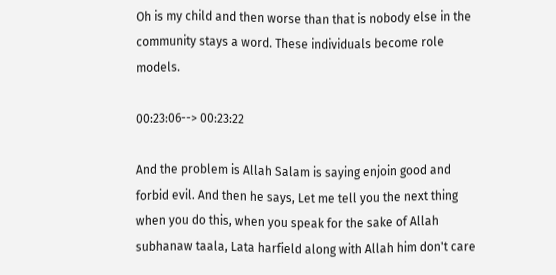Oh is my child and then worse than that is nobody else in the community stays a word. These individuals become role models.

00:23:06--> 00:23:22

And the problem is Allah Salam is saying enjoin good and forbid evil. And then he says, Let me tell you the next thing when you do this, when you speak for the sake of Allah subhanaw taala, Lata harfield along with Allah him don't care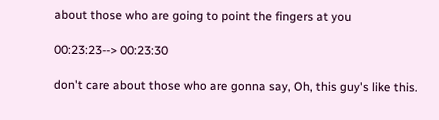about those who are going to point the fingers at you

00:23:23--> 00:23:30

don't care about those who are gonna say, Oh, this guy's like this.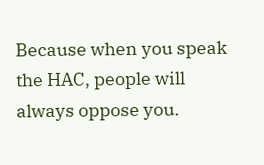Because when you speak the HAC, people will always oppose you.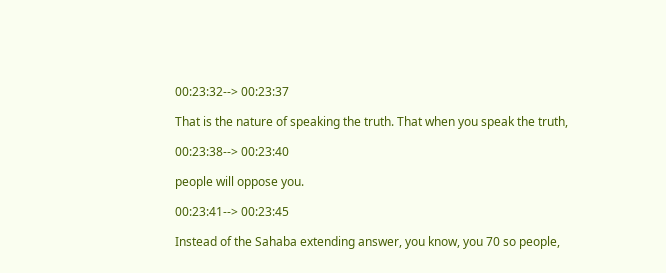00:23:32--> 00:23:37

That is the nature of speaking the truth. That when you speak the truth,

00:23:38--> 00:23:40

people will oppose you.

00:23:41--> 00:23:45

Instead of the Sahaba extending answer, you know, you 70 so people,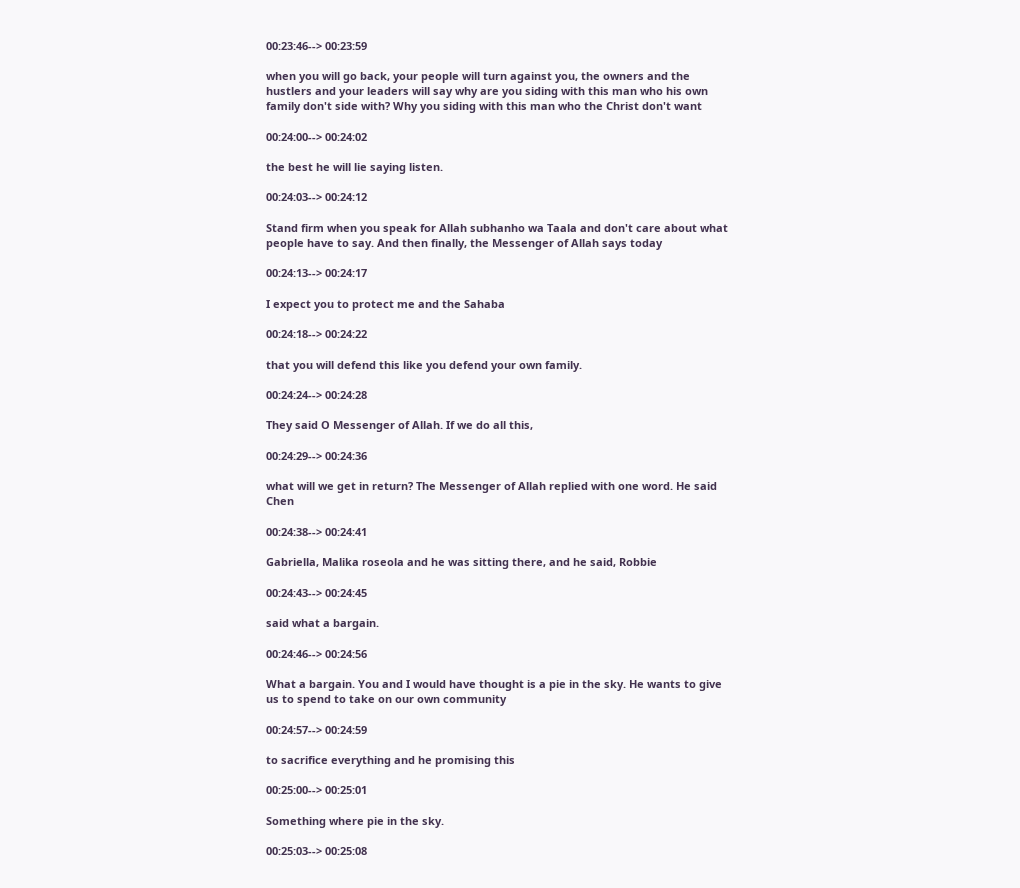00:23:46--> 00:23:59

when you will go back, your people will turn against you, the owners and the hustlers and your leaders will say why are you siding with this man who his own family don't side with? Why you siding with this man who the Christ don't want

00:24:00--> 00:24:02

the best he will lie saying listen.

00:24:03--> 00:24:12

Stand firm when you speak for Allah subhanho wa Taala and don't care about what people have to say. And then finally, the Messenger of Allah says today

00:24:13--> 00:24:17

I expect you to protect me and the Sahaba

00:24:18--> 00:24:22

that you will defend this like you defend your own family.

00:24:24--> 00:24:28

They said O Messenger of Allah. If we do all this,

00:24:29--> 00:24:36

what will we get in return? The Messenger of Allah replied with one word. He said Chen

00:24:38--> 00:24:41

Gabriella, Malika roseola and he was sitting there, and he said, Robbie

00:24:43--> 00:24:45

said what a bargain.

00:24:46--> 00:24:56

What a bargain. You and I would have thought is a pie in the sky. He wants to give us to spend to take on our own community

00:24:57--> 00:24:59

to sacrifice everything and he promising this

00:25:00--> 00:25:01

Something where pie in the sky.

00:25:03--> 00:25:08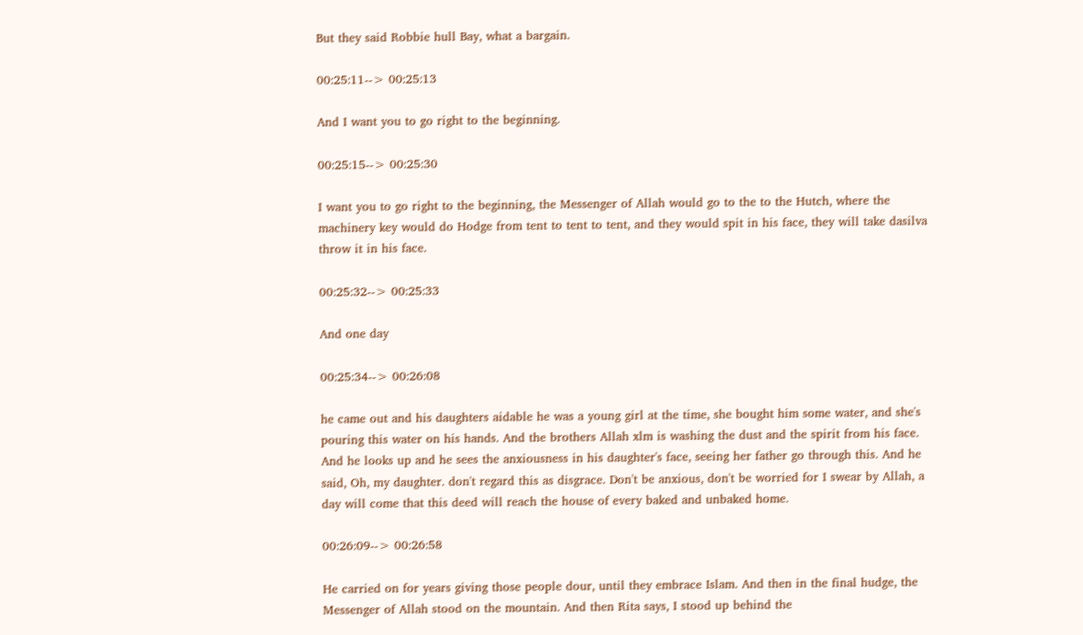But they said Robbie hull Bay, what a bargain.

00:25:11--> 00:25:13

And I want you to go right to the beginning.

00:25:15--> 00:25:30

I want you to go right to the beginning, the Messenger of Allah would go to the to the Hutch, where the machinery key would do Hodge from tent to tent to tent, and they would spit in his face, they will take dasilva throw it in his face.

00:25:32--> 00:25:33

And one day

00:25:34--> 00:26:08

he came out and his daughters aidable he was a young girl at the time, she bought him some water, and she's pouring this water on his hands. And the brothers Allah xlm is washing the dust and the spirit from his face. And he looks up and he sees the anxiousness in his daughter's face, seeing her father go through this. And he said, Oh, my daughter. don't regard this as disgrace. Don't be anxious, don't be worried for I swear by Allah, a day will come that this deed will reach the house of every baked and unbaked home.

00:26:09--> 00:26:58

He carried on for years giving those people dour, until they embrace Islam. And then in the final hudge, the Messenger of Allah stood on the mountain. And then Rita says, I stood up behind the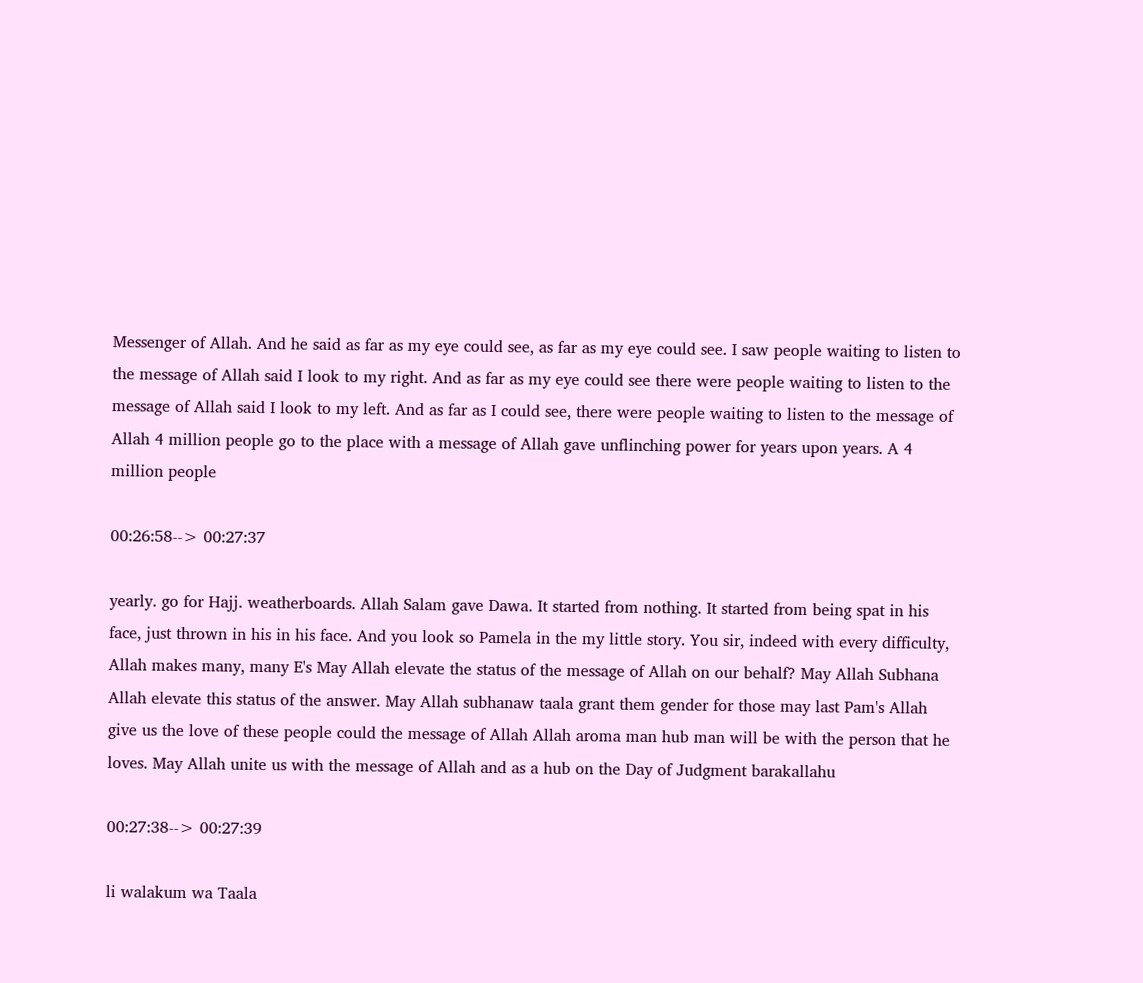Messenger of Allah. And he said as far as my eye could see, as far as my eye could see. I saw people waiting to listen to the message of Allah said I look to my right. And as far as my eye could see there were people waiting to listen to the message of Allah said I look to my left. And as far as I could see, there were people waiting to listen to the message of Allah 4 million people go to the place with a message of Allah gave unflinching power for years upon years. A 4 million people

00:26:58--> 00:27:37

yearly. go for Hajj. weatherboards. Allah Salam gave Dawa. It started from nothing. It started from being spat in his face, just thrown in his in his face. And you look so Pamela in the my little story. You sir, indeed with every difficulty, Allah makes many, many E's May Allah elevate the status of the message of Allah on our behalf? May Allah Subhana Allah elevate this status of the answer. May Allah subhanaw taala grant them gender for those may last Pam's Allah give us the love of these people could the message of Allah Allah aroma man hub man will be with the person that he loves. May Allah unite us with the message of Allah and as a hub on the Day of Judgment barakallahu

00:27:38--> 00:27:39

li walakum wa Taala